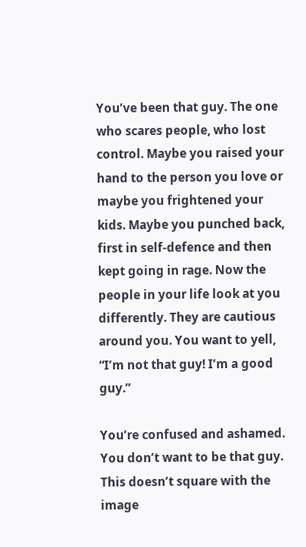You’ve been that guy. The one who scares people, who lost control. Maybe you raised your hand to the person you love or maybe you frightened your kids. Maybe you punched back, first in self-defence and then kept going in rage. Now the people in your life look at you differently. They are cautious around you. You want to yell, “I’m not that guy! I’m a good guy.”

You’re confused and ashamed. You don’t want to be that guy. This doesn’t square with the image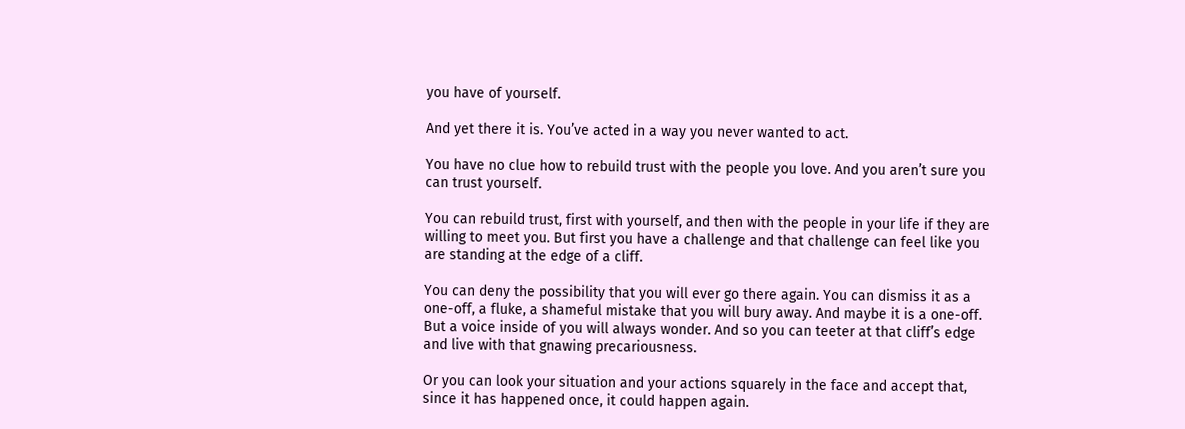you have of yourself.

And yet there it is. You’ve acted in a way you never wanted to act.

You have no clue how to rebuild trust with the people you love. And you aren’t sure you can trust yourself.

You can rebuild trust, first with yourself, and then with the people in your life if they are willing to meet you. But first you have a challenge and that challenge can feel like you are standing at the edge of a cliff.

You can deny the possibility that you will ever go there again. You can dismiss it as a one-off, a fluke, a shameful mistake that you will bury away. And maybe it is a one-off. But a voice inside of you will always wonder. And so you can teeter at that cliff’s edge and live with that gnawing precariousness.

Or you can look your situation and your actions squarely in the face and accept that, since it has happened once, it could happen again.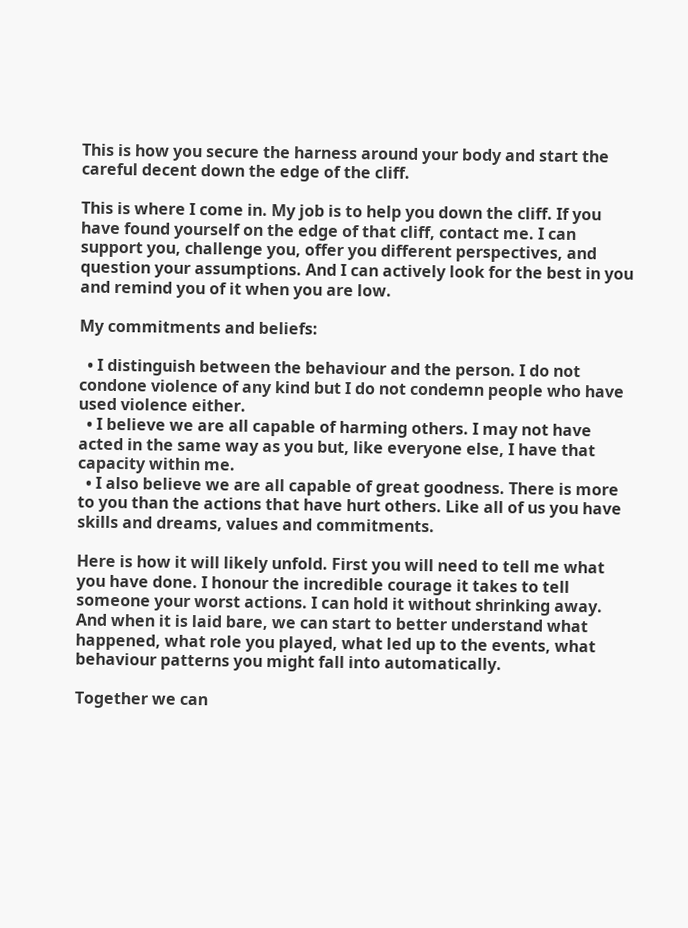This is how you secure the harness around your body and start the careful decent down the edge of the cliff.

This is where I come in. My job is to help you down the cliff. If you have found yourself on the edge of that cliff, contact me. I can support you, challenge you, offer you different perspectives, and question your assumptions. And I can actively look for the best in you and remind you of it when you are low.

My commitments and beliefs:

  • I distinguish between the behaviour and the person. I do not condone violence of any kind but I do not condemn people who have used violence either.
  • I believe we are all capable of harming others. I may not have acted in the same way as you but, like everyone else, I have that capacity within me.
  • I also believe we are all capable of great goodness. There is more to you than the actions that have hurt others. Like all of us you have skills and dreams, values and commitments.

Here is how it will likely unfold. First you will need to tell me what you have done. I honour the incredible courage it takes to tell someone your worst actions. I can hold it without shrinking away. And when it is laid bare, we can start to better understand what happened, what role you played, what led up to the events, what behaviour patterns you might fall into automatically.

Together we can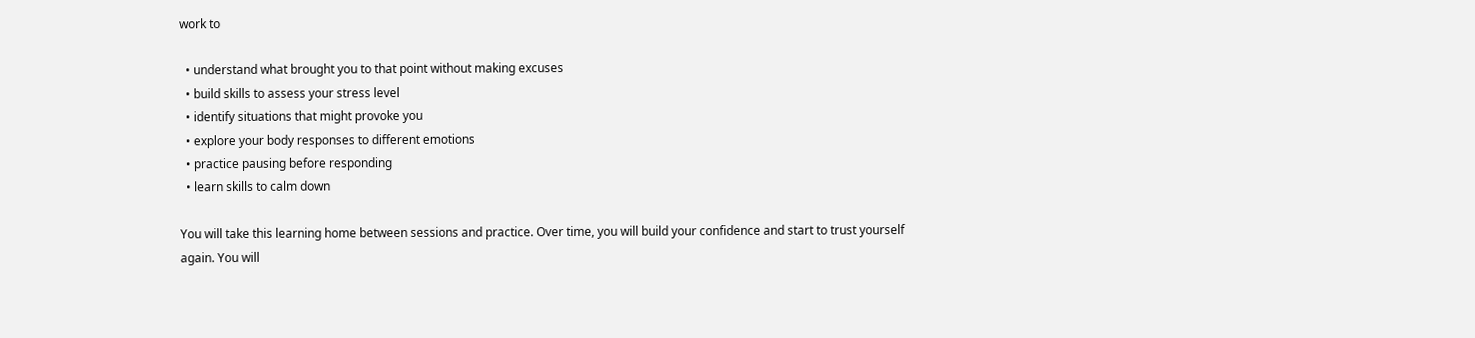work to

  • understand what brought you to that point without making excuses
  • build skills to assess your stress level
  • identify situations that might provoke you
  • explore your body responses to different emotions
  • practice pausing before responding
  • learn skills to calm down

You will take this learning home between sessions and practice. Over time, you will build your confidence and start to trust yourself again. You will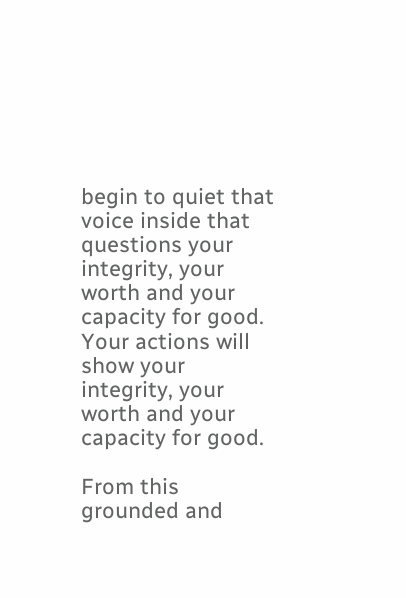begin to quiet that voice inside that questions your integrity, your worth and your capacity for good. Your actions will show your integrity, your worth and your capacity for good.

From this grounded and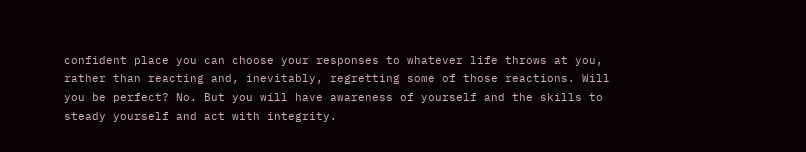confident place you can choose your responses to whatever life throws at you, rather than reacting and, inevitably, regretting some of those reactions. Will you be perfect? No. But you will have awareness of yourself and the skills to steady yourself and act with integrity.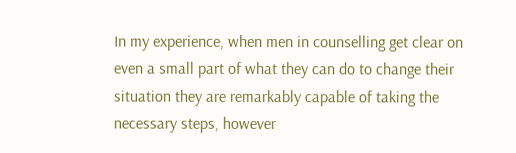In my experience, when men in counselling get clear on even a small part of what they can do to change their situation they are remarkably capable of taking the necessary steps, however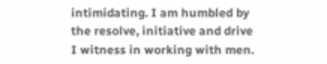intimidating. I am humbled by the resolve, initiative and drive I witness in working with men.